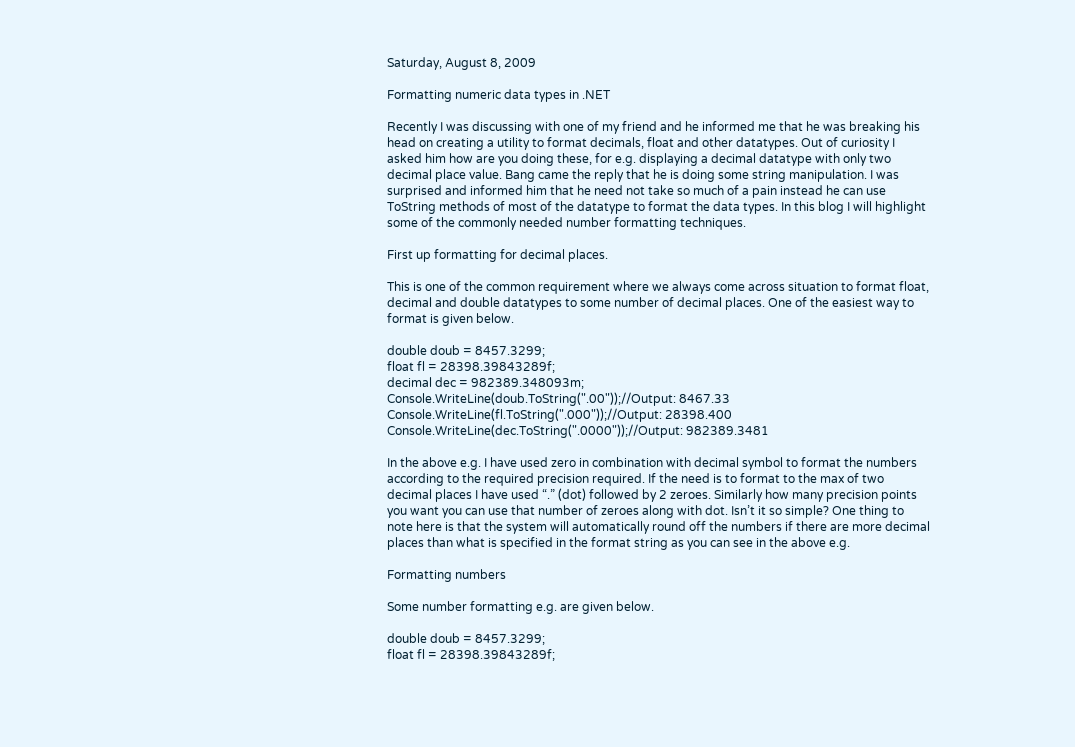Saturday, August 8, 2009

Formatting numeric data types in .NET

Recently I was discussing with one of my friend and he informed me that he was breaking his head on creating a utility to format decimals, float and other datatypes. Out of curiosity I asked him how are you doing these, for e.g. displaying a decimal datatype with only two decimal place value. Bang came the reply that he is doing some string manipulation. I was surprised and informed him that he need not take so much of a pain instead he can use ToString methods of most of the datatype to format the data types. In this blog I will highlight some of the commonly needed number formatting techniques.

First up formatting for decimal places.

This is one of the common requirement where we always come across situation to format float, decimal and double datatypes to some number of decimal places. One of the easiest way to format is given below.

double doub = 8457.3299;
float fl = 28398.39843289f;
decimal dec = 982389.348093m;
Console.WriteLine(doub.ToString(".00"));//Output: 8467.33
Console.WriteLine(fl.ToString(".000"));//Output: 28398.400
Console.WriteLine(dec.ToString(".0000"));//Output: 982389.3481

In the above e.g. I have used zero in combination with decimal symbol to format the numbers according to the required precision required. If the need is to format to the max of two decimal places I have used “.” (dot) followed by 2 zeroes. Similarly how many precision points you want you can use that number of zeroes along with dot. Isn’t it so simple? One thing to note here is that the system will automatically round off the numbers if there are more decimal places than what is specified in the format string as you can see in the above e.g.

Formatting numbers

Some number formatting e.g. are given below.

double doub = 8457.3299;
float fl = 28398.39843289f;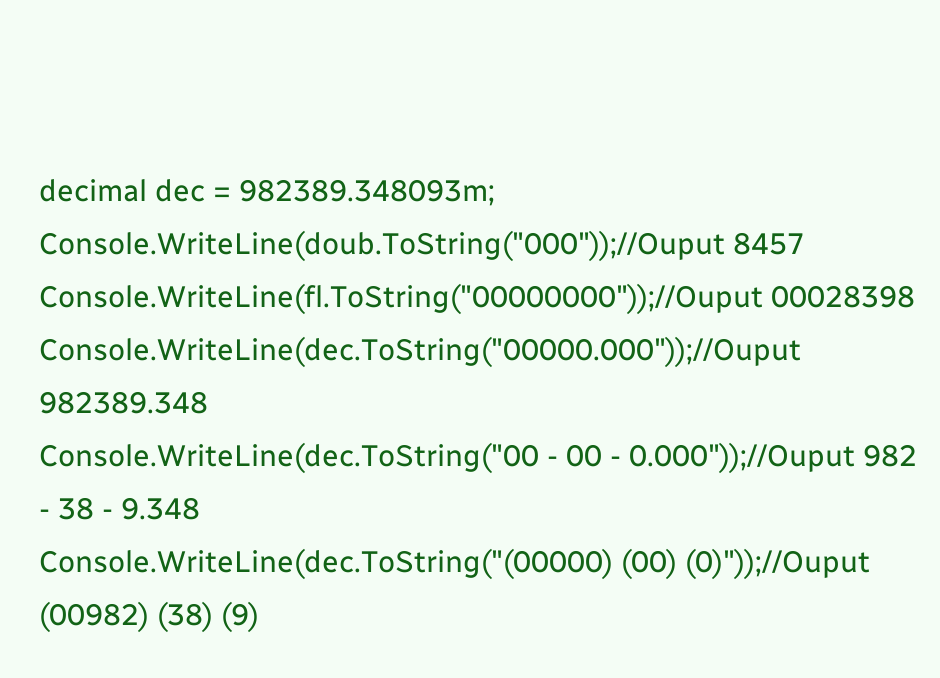decimal dec = 982389.348093m;
Console.WriteLine(doub.ToString("000"));//Ouput 8457
Console.WriteLine(fl.ToString("00000000"));//Ouput 00028398
Console.WriteLine(dec.ToString("00000.000"));//Ouput 982389.348
Console.WriteLine(dec.ToString("00 - 00 - 0.000"));//Ouput 982 - 38 - 9.348
Console.WriteLine(dec.ToString("(00000) (00) (0)"));//Ouput (00982) (38) (9)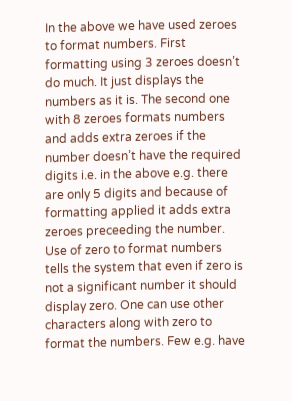In the above we have used zeroes to format numbers. First formatting using 3 zeroes doesn’t do much. It just displays the numbers as it is. The second one with 8 zeroes formats numbers and adds extra zeroes if the number doesn’t have the required digits i.e. in the above e.g. there are only 5 digits and because of formatting applied it adds extra zeroes preceeding the number. Use of zero to format numbers tells the system that even if zero is not a significant number it should display zero. One can use other characters along with zero to format the numbers. Few e.g. have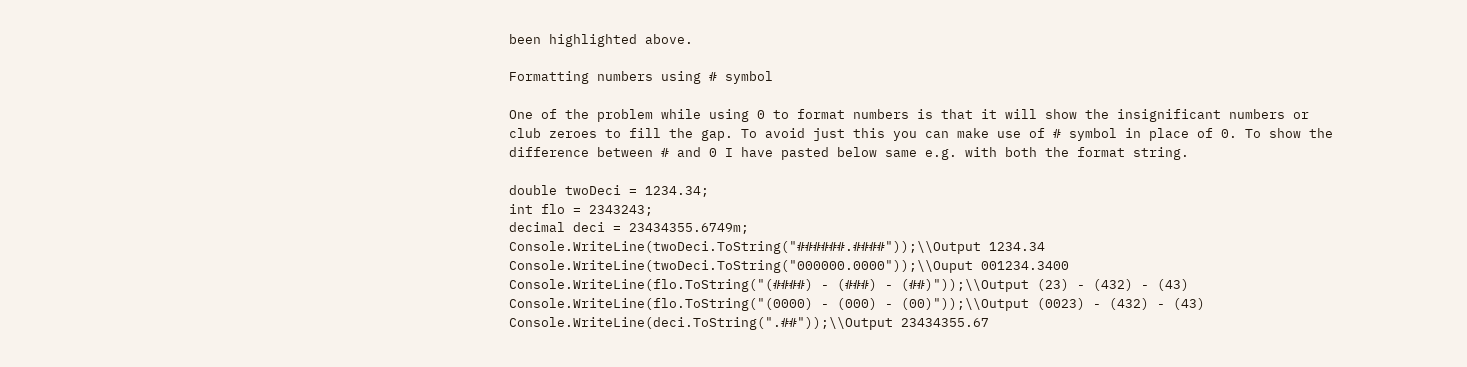been highlighted above.

Formatting numbers using # symbol

One of the problem while using 0 to format numbers is that it will show the insignificant numbers or club zeroes to fill the gap. To avoid just this you can make use of # symbol in place of 0. To show the difference between # and 0 I have pasted below same e.g. with both the format string.

double twoDeci = 1234.34;
int flo = 2343243;
decimal deci = 23434355.6749m;
Console.WriteLine(twoDeci.ToString("######.####"));\\Output 1234.34
Console.WriteLine(twoDeci.ToString("000000.0000"));\\Ouput 001234.3400
Console.WriteLine(flo.ToString("(####) - (###) - (##)"));\\Output (23) - (432) - (43)
Console.WriteLine(flo.ToString("(0000) - (000) - (00)"));\\Output (0023) - (432) - (43)
Console.WriteLine(deci.ToString(".##"));\\Output 23434355.67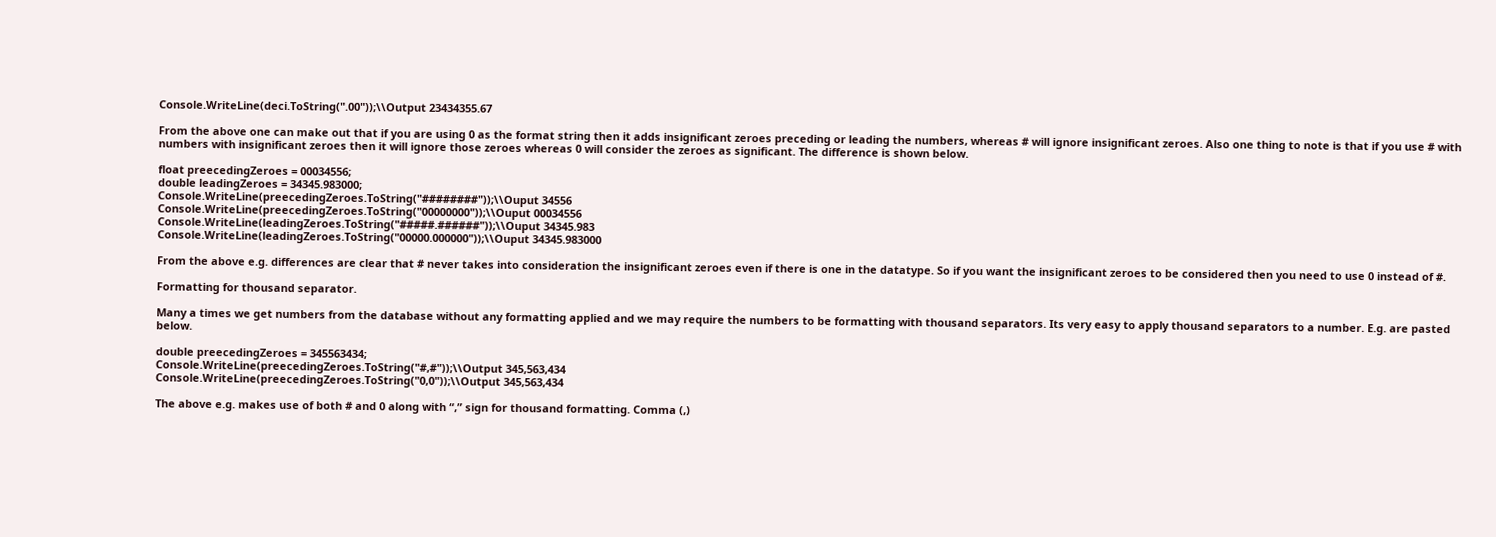Console.WriteLine(deci.ToString(".00"));\\Output 23434355.67

From the above one can make out that if you are using 0 as the format string then it adds insignificant zeroes preceding or leading the numbers, whereas # will ignore insignificant zeroes. Also one thing to note is that if you use # with numbers with insignificant zeroes then it will ignore those zeroes whereas 0 will consider the zeroes as significant. The difference is shown below.

float preecedingZeroes = 00034556;
double leadingZeroes = 34345.983000;
Console.WriteLine(preecedingZeroes.ToString("########"));\\Ouput 34556
Console.WriteLine(preecedingZeroes.ToString("00000000"));\\Ouput 00034556
Console.WriteLine(leadingZeroes.ToString("#####.######"));\\Ouput 34345.983
Console.WriteLine(leadingZeroes.ToString("00000.000000"));\\Ouput 34345.983000

From the above e.g. differences are clear that # never takes into consideration the insignificant zeroes even if there is one in the datatype. So if you want the insignificant zeroes to be considered then you need to use 0 instead of #.

Formatting for thousand separator.

Many a times we get numbers from the database without any formatting applied and we may require the numbers to be formatting with thousand separators. Its very easy to apply thousand separators to a number. E.g. are pasted below.

double preecedingZeroes = 345563434;
Console.WriteLine(preecedingZeroes.ToString("#,#"));\\Output 345,563,434
Console.WriteLine(preecedingZeroes.ToString("0,0"));\\Output 345,563,434

The above e.g. makes use of both # and 0 along with “,” sign for thousand formatting. Comma (,)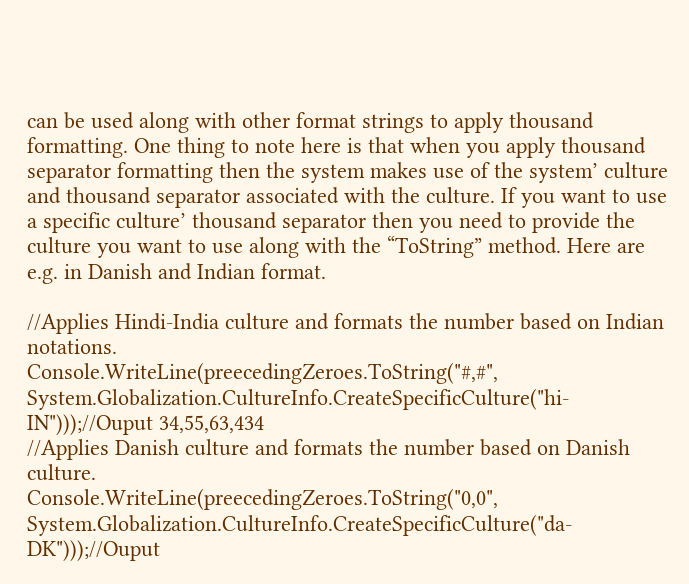can be used along with other format strings to apply thousand formatting. One thing to note here is that when you apply thousand separator formatting then the system makes use of the system’ culture and thousand separator associated with the culture. If you want to use a specific culture’ thousand separator then you need to provide the culture you want to use along with the “ToString” method. Here are e.g. in Danish and Indian format.

//Applies Hindi-India culture and formats the number based on Indian notations.
Console.WriteLine(preecedingZeroes.ToString("#,#", System.Globalization.CultureInfo.CreateSpecificCulture("hi-IN")));//Ouput 34,55,63,434
//Applies Danish culture and formats the number based on Danish culture.
Console.WriteLine(preecedingZeroes.ToString("0,0", System.Globalization.CultureInfo.CreateSpecificCulture("da-DK")));//Ouput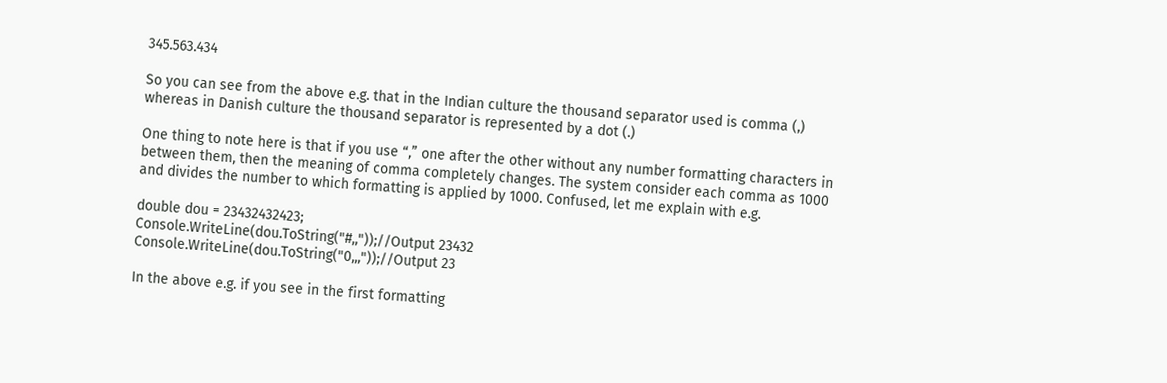345.563.434

So you can see from the above e.g. that in the Indian culture the thousand separator used is comma (,) whereas in Danish culture the thousand separator is represented by a dot (.)

One thing to note here is that if you use “,” one after the other without any number formatting characters in between them, then the meaning of comma completely changes. The system consider each comma as 1000 and divides the number to which formatting is applied by 1000. Confused, let me explain with e.g.

double dou = 23432432423;
Console.WriteLine(dou.ToString("#,,"));//Output 23432
Console.WriteLine(dou.ToString("0,,,"));//Output 23

In the above e.g. if you see in the first formatting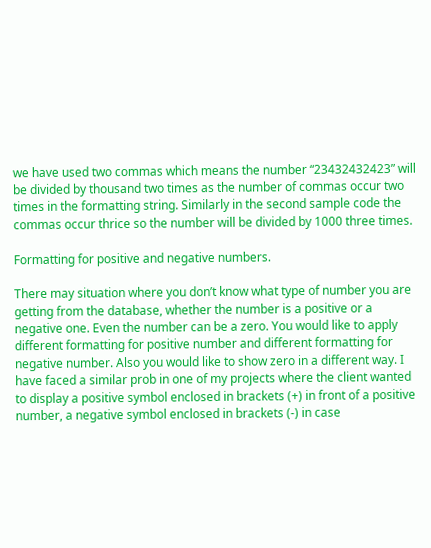we have used two commas which means the number “23432432423” will be divided by thousand two times as the number of commas occur two times in the formatting string. Similarly in the second sample code the commas occur thrice so the number will be divided by 1000 three times.

Formatting for positive and negative numbers.

There may situation where you don’t know what type of number you are getting from the database, whether the number is a positive or a negative one. Even the number can be a zero. You would like to apply different formatting for positive number and different formatting for negative number. Also you would like to show zero in a different way. I have faced a similar prob in one of my projects where the client wanted to display a positive symbol enclosed in brackets (+) in front of a positive number, a negative symbol enclosed in brackets (-) in case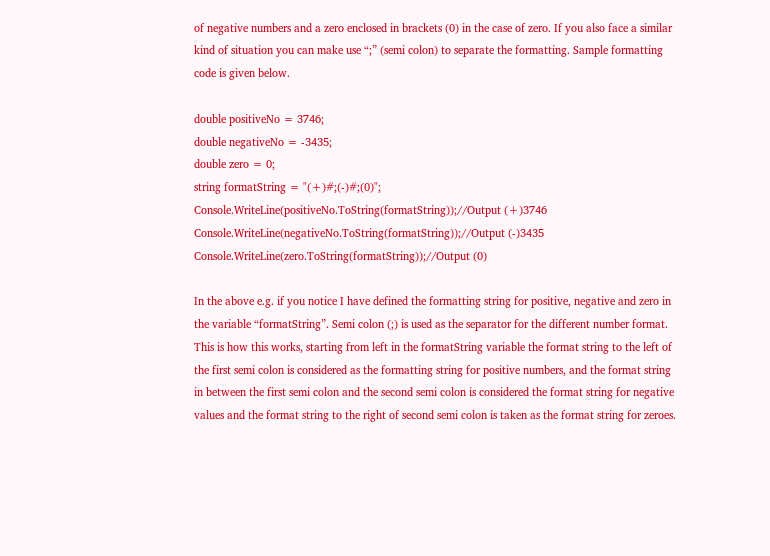of negative numbers and a zero enclosed in brackets (0) in the case of zero. If you also face a similar kind of situation you can make use “;” (semi colon) to separate the formatting. Sample formatting code is given below.

double positiveNo = 3746;
double negativeNo = -3435;
double zero = 0;
string formatString = "(+)#;(-)#;(0)";
Console.WriteLine(positiveNo.ToString(formatString));//Output (+)3746
Console.WriteLine(negativeNo.ToString(formatString));//Output (-)3435
Console.WriteLine(zero.ToString(formatString));//Output (0)

In the above e.g. if you notice I have defined the formatting string for positive, negative and zero in the variable “formatString”. Semi colon (;) is used as the separator for the different number format. This is how this works, starting from left in the formatString variable the format string to the left of the first semi colon is considered as the formatting string for positive numbers, and the format string in between the first semi colon and the second semi colon is considered the format string for negative values and the format string to the right of second semi colon is taken as the format string for zeroes.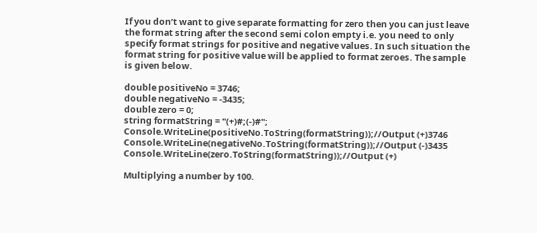If you don’t want to give separate formatting for zero then you can just leave the format string after the second semi colon empty i.e. you need to only specify format strings for positive and negative values. In such situation the format string for positive value will be applied to format zeroes. The sample is given below.

double positiveNo = 3746;
double negativeNo = -3435;
double zero = 0;
string formatString = "(+)#;(-)#";
Console.WriteLine(positiveNo.ToString(formatString));//Output (+)3746
Console.WriteLine(negativeNo.ToString(formatString));//Output (-)3435
Console.WriteLine(zero.ToString(formatString));//Output (+)

Multiplying a number by 100.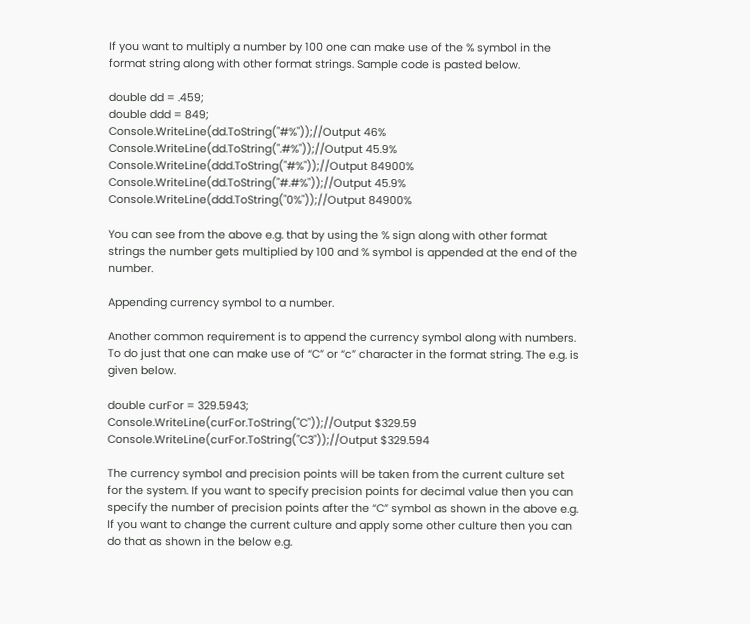If you want to multiply a number by 100 one can make use of the % symbol in the format string along with other format strings. Sample code is pasted below.

double dd = .459;
double ddd = 849;
Console.WriteLine(dd.ToString("#%"));//Output 46%
Console.WriteLine(dd.ToString(".#%"));//Output 45.9%
Console.WriteLine(ddd.ToString("#%"));//Output 84900%
Console.WriteLine(dd.ToString("#.#%"));//Output 45.9%
Console.WriteLine(ddd.ToString("0%"));//Output 84900%

You can see from the above e.g. that by using the % sign along with other format strings the number gets multiplied by 100 and % symbol is appended at the end of the number.

Appending currency symbol to a number.

Another common requirement is to append the currency symbol along with numbers. To do just that one can make use of “C” or “c” character in the format string. The e.g. is given below.

double curFor = 329.5943;
Console.WriteLine(curFor.ToString("C"));//Output $329.59
Console.WriteLine(curFor.ToString("C3"));//Output $329.594

The currency symbol and precision points will be taken from the current culture set for the system. If you want to specify precision points for decimal value then you can specify the number of precision points after the “C” symbol as shown in the above e.g. If you want to change the current culture and apply some other culture then you can do that as shown in the below e.g.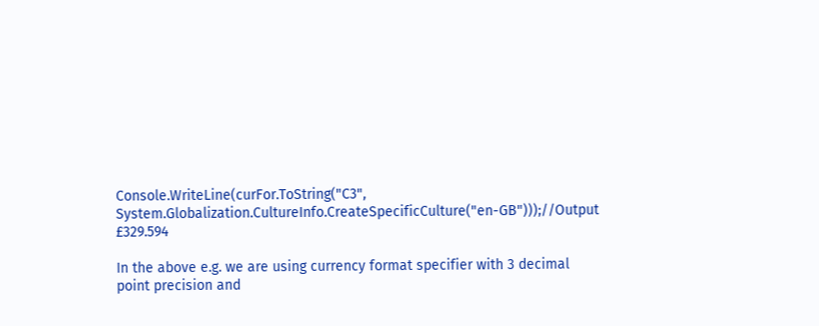Console.WriteLine(curFor.ToString("C3", System.Globalization.CultureInfo.CreateSpecificCulture("en-GB")));//Output £329.594

In the above e.g. we are using currency format specifier with 3 decimal point precision and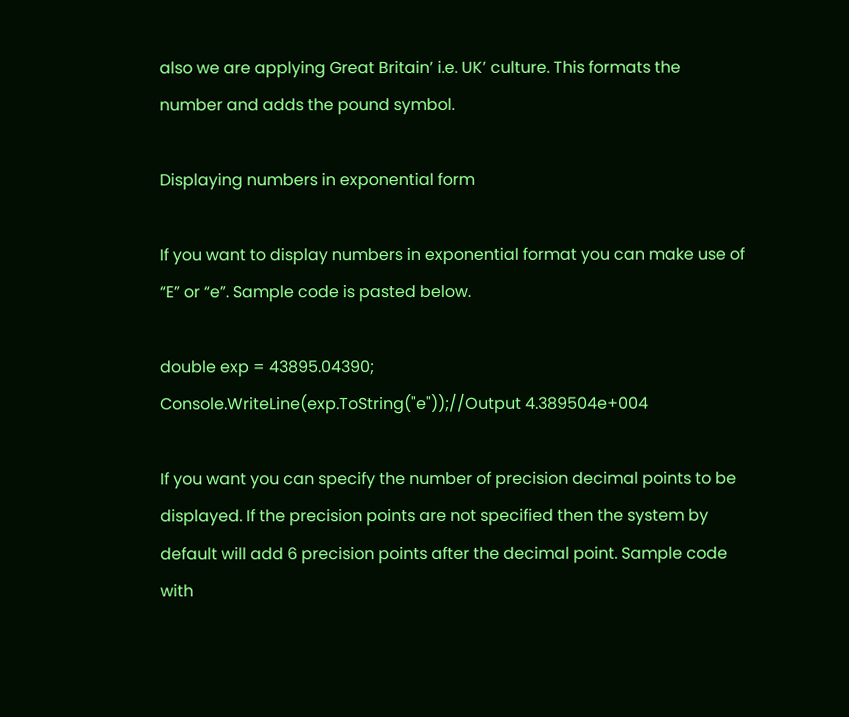also we are applying Great Britain’ i.e. UK’ culture. This formats the number and adds the pound symbol.

Displaying numbers in exponential form

If you want to display numbers in exponential format you can make use of “E” or “e”. Sample code is pasted below.

double exp = 43895.04390;
Console.WriteLine(exp.ToString("e"));//Output 4.389504e+004

If you want you can specify the number of precision decimal points to be displayed. If the precision points are not specified then the system by default will add 6 precision points after the decimal point. Sample code with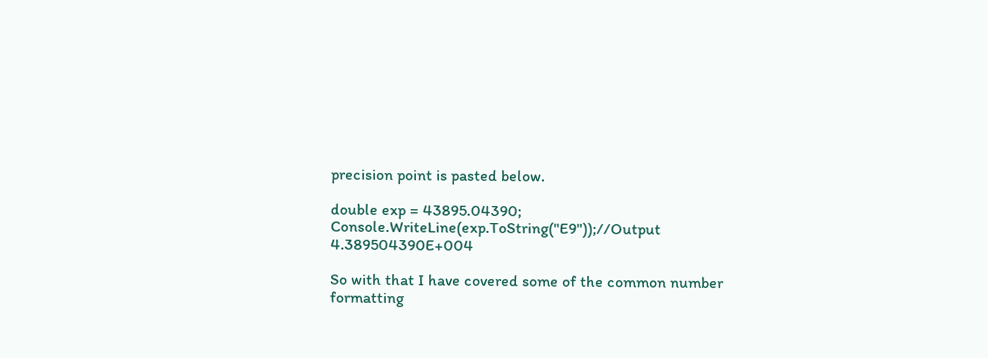precision point is pasted below.

double exp = 43895.04390;
Console.WriteLine(exp.ToString("E9"));//Output 4.389504390E+004

So with that I have covered some of the common number formatting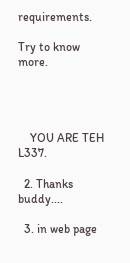requirements.

Try to know more.




    YOU ARE TEH L337.

  2. Thanks buddy....

  3. in web page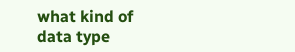what kind of data type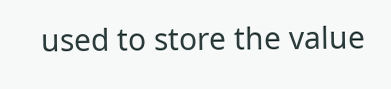used to store the value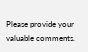Please provide your valuable comments.